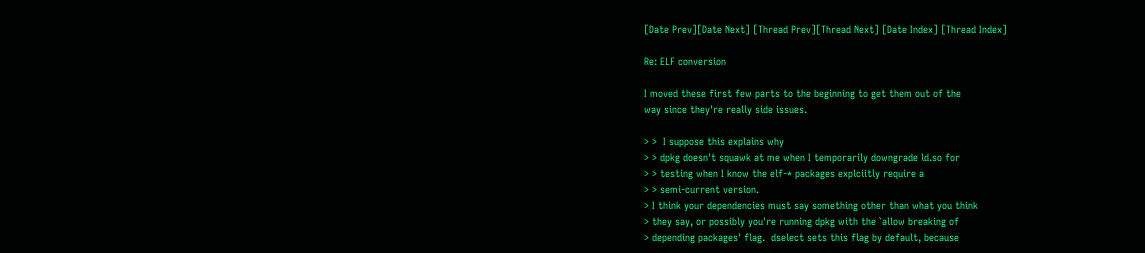[Date Prev][Date Next] [Thread Prev][Thread Next] [Date Index] [Thread Index]

Re: ELF conversion

I moved these first few parts to the beginning to get them out of the
way since they're really side issues.

> >  I suppose this explains why
> > dpkg doesn't squawk at me when I temporarily downgrade ld.so for
> > testing when I know the elf-* packages explciitly require a
> > semi-current version.
> I think your dependencies must say something other than what you think
> they say, or possibly you're running dpkg with the `allow breaking of
> depending packages' flag.  dselect sets this flag by default, because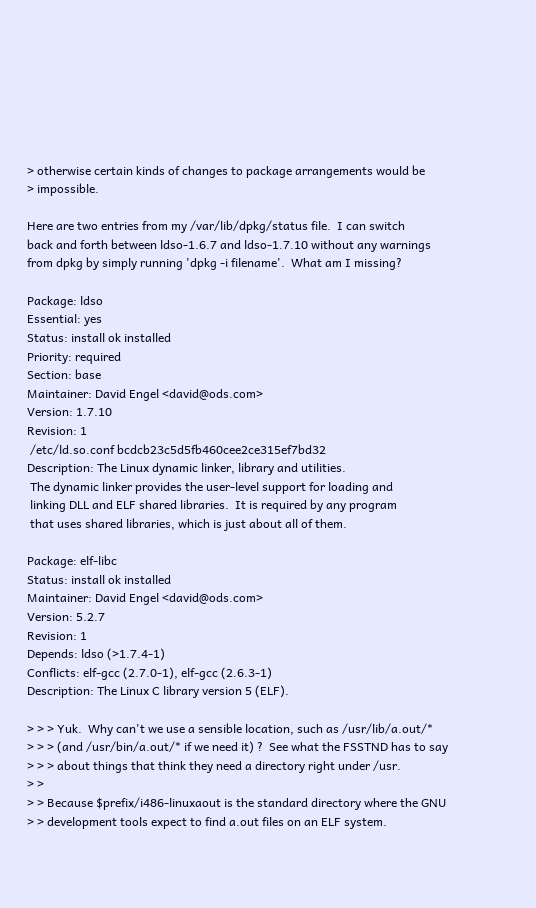> otherwise certain kinds of changes to package arrangements would be
> impossible.

Here are two entries from my /var/lib/dpkg/status file.  I can switch
back and forth between ldso-1.6.7 and ldso-1.7.10 without any warnings
from dpkg by simply running 'dpkg -i filename'.  What am I missing?

Package: ldso
Essential: yes
Status: install ok installed
Priority: required
Section: base
Maintainer: David Engel <david@ods.com>
Version: 1.7.10
Revision: 1
 /etc/ld.so.conf bcdcb23c5d5fb460cee2ce315ef7bd32
Description: The Linux dynamic linker, library and utilities.
 The dynamic linker provides the user-level support for loading and
 linking DLL and ELF shared libraries.  It is required by any program
 that uses shared libraries, which is just about all of them.

Package: elf-libc
Status: install ok installed
Maintainer: David Engel <david@ods.com>
Version: 5.2.7
Revision: 1
Depends: ldso (>1.7.4-1)
Conflicts: elf-gcc (2.7.0-1), elf-gcc (2.6.3-1)
Description: The Linux C library version 5 (ELF).

> > > Yuk.  Why can't we use a sensible location, such as /usr/lib/a.out/*
> > > (and /usr/bin/a.out/* if we need it) ?  See what the FSSTND has to say
> > > about things that think they need a directory right under /usr.
> >
> > Because $prefix/i486-linuxaout is the standard directory where the GNU
> > development tools expect to find a.out files on an ELF system.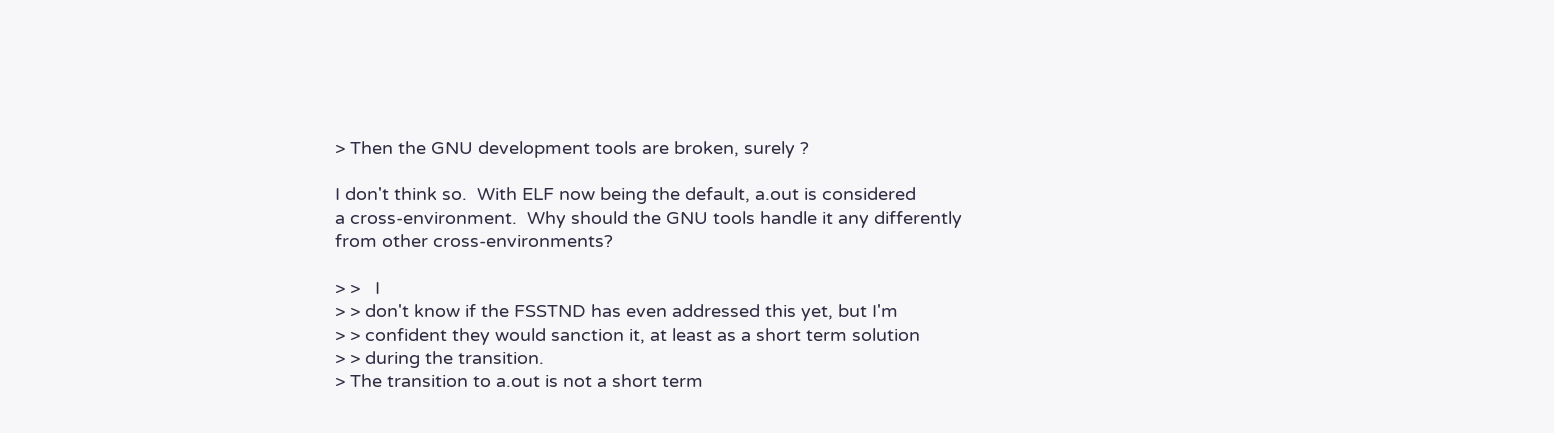> Then the GNU development tools are broken, surely ?

I don't think so.  With ELF now being the default, a.out is considered
a cross-environment.  Why should the GNU tools handle it any differently
from other cross-environments?

> >   I
> > don't know if the FSSTND has even addressed this yet, but I'm
> > confident they would sanction it, at least as a short term solution
> > during the transition.
> The transition to a.out is not a short term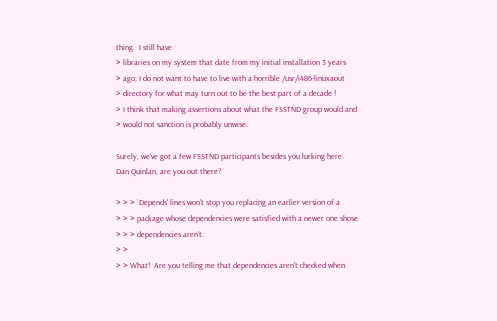thing.  I still have
> libraries on my system that date from my initial installation 3 years
> ago; I do not want to have to live with a horrible /usr/i486-linuxaout
> directory for what may turn out to be the best part of a decade !
> I think that making assertions about what the FSSTND group would and
> would not sanction is probably unwise.

Surely, we've got a few FSSTND participants besides you lurking here.
Dan Quinlan, are you out there?

> > > `Depends' lines won't stop you replacing an earlier version of a
> > > package whose dependencies were satisfied with a newer one shose
> > > dependencies aren't.
> >
> > What!  Are you telling me that dependencies aren't checked when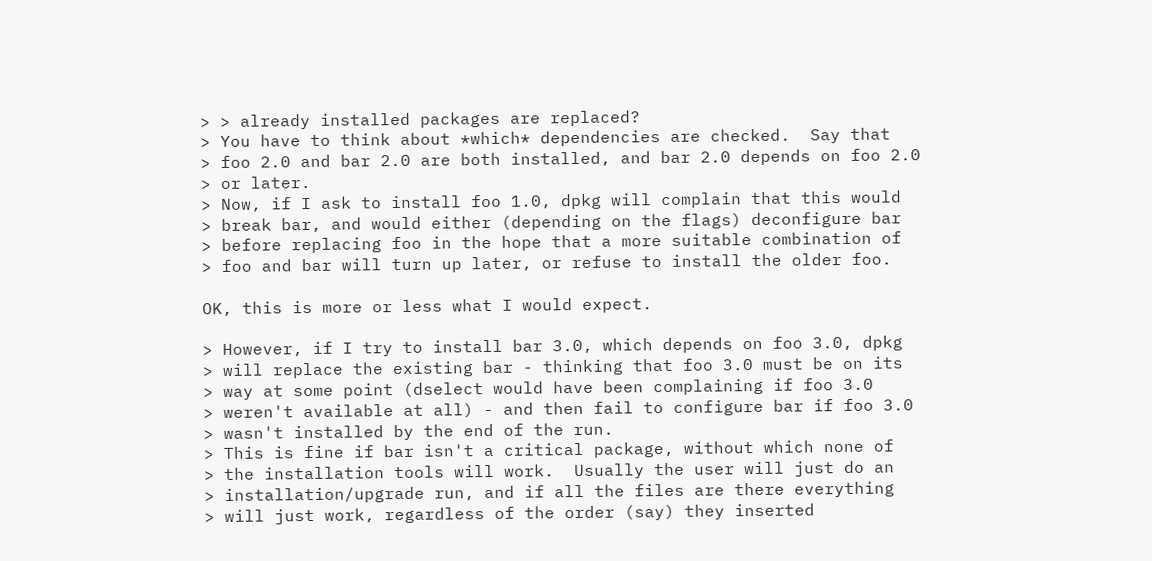> > already installed packages are replaced?
> You have to think about *which* dependencies are checked.  Say that
> foo 2.0 and bar 2.0 are both installed, and bar 2.0 depends on foo 2.0
> or later.
> Now, if I ask to install foo 1.0, dpkg will complain that this would
> break bar, and would either (depending on the flags) deconfigure bar
> before replacing foo in the hope that a more suitable combination of
> foo and bar will turn up later, or refuse to install the older foo.

OK, this is more or less what I would expect.

> However, if I try to install bar 3.0, which depends on foo 3.0, dpkg
> will replace the existing bar - thinking that foo 3.0 must be on its
> way at some point (dselect would have been complaining if foo 3.0
> weren't available at all) - and then fail to configure bar if foo 3.0
> wasn't installed by the end of the run.
> This is fine if bar isn't a critical package, without which none of
> the installation tools will work.  Usually the user will just do an
> installation/upgrade run, and if all the files are there everything
> will just work, regardless of the order (say) they inserted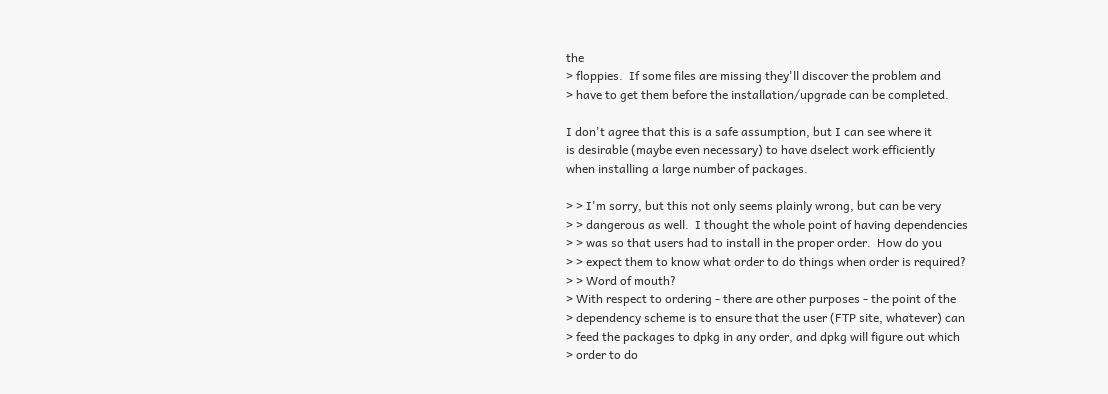the
> floppies.  If some files are missing they'll discover the problem and
> have to get them before the installation/upgrade can be completed.

I don't agree that this is a safe assumption, but I can see where it
is desirable (maybe even necessary) to have dselect work efficiently
when installing a large number of packages.

> > I'm sorry, but this not only seems plainly wrong, but can be very
> > dangerous as well.  I thought the whole point of having dependencies
> > was so that users had to install in the proper order.  How do you
> > expect them to know what order to do things when order is required?
> > Word of mouth?
> With respect to ordering - there are other purposes - the point of the
> dependency scheme is to ensure that the user (FTP site, whatever) can
> feed the packages to dpkg in any order, and dpkg will figure out which
> order to do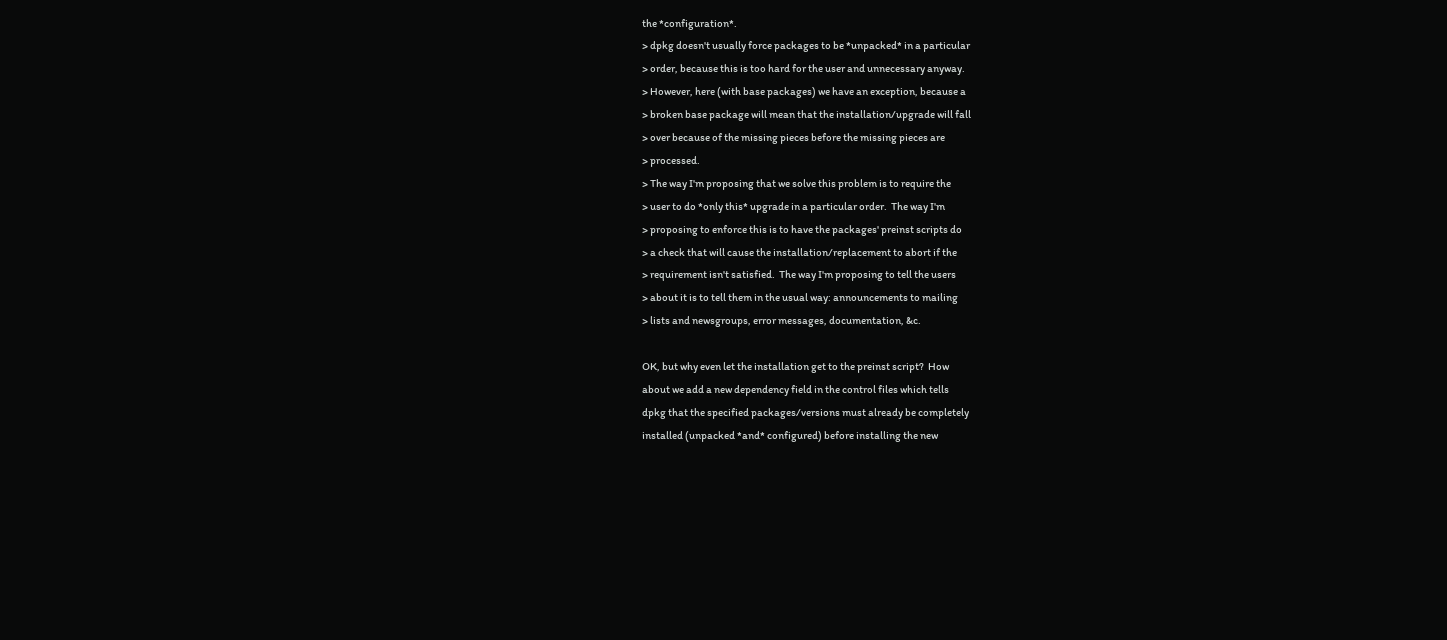the *configuration*.
> dpkg doesn't usually force packages to be *unpacked* in a particular
> order, because this is too hard for the user and unnecessary anyway.
> However, here (with base packages) we have an exception, because a
> broken base package will mean that the installation/upgrade will fall
> over because of the missing pieces before the missing pieces are
> processed.
> The way I'm proposing that we solve this problem is to require the
> user to do *only this* upgrade in a particular order.  The way I'm
> proposing to enforce this is to have the packages' preinst scripts do
> a check that will cause the installation/replacement to abort if the
> requirement isn't satisfied.  The way I'm proposing to tell the users
> about it is to tell them in the usual way: announcements to mailing
> lists and newsgroups, error messages, documentation, &c.

OK, but why even let the installation get to the preinst script?  How
about we add a new dependency field in the control files which tells
dpkg that the specified packages/versions must already be completely
installed (unpacked *and* configured) before installing the new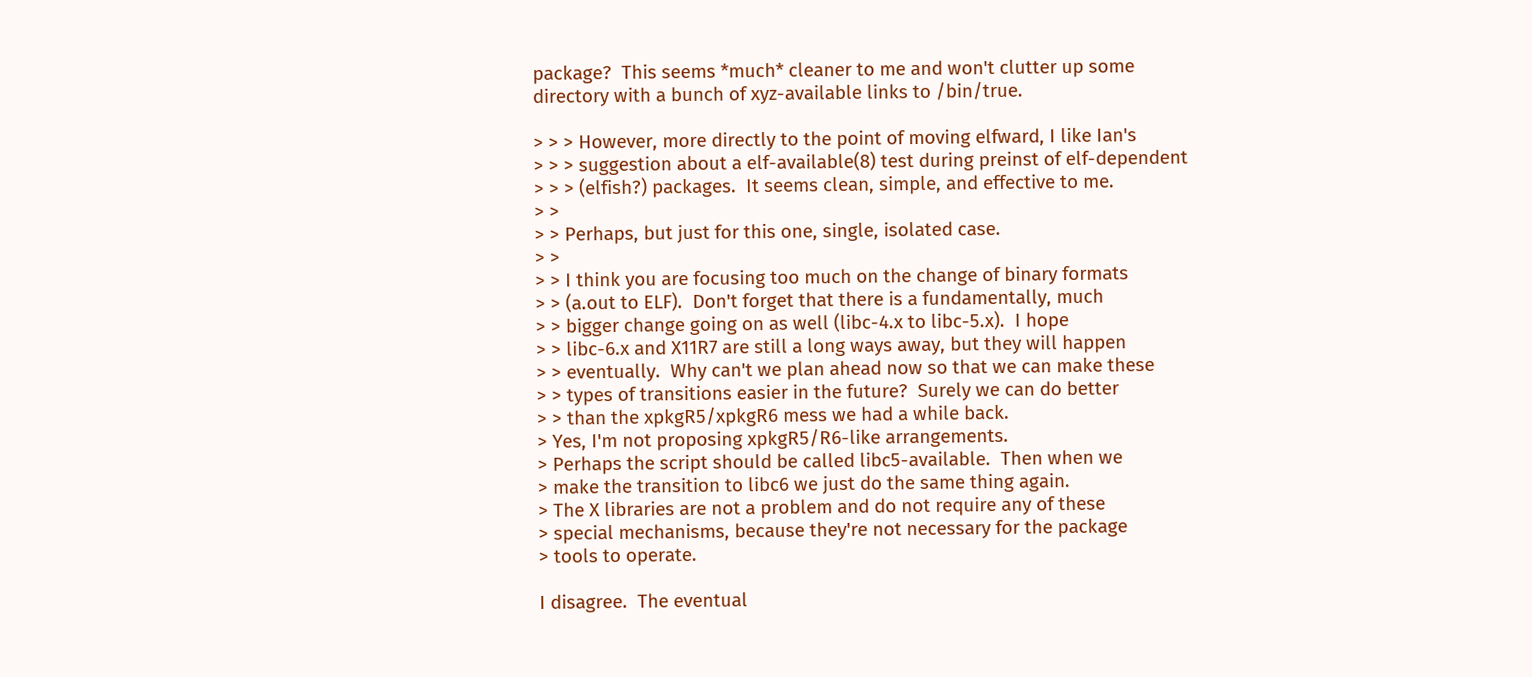package?  This seems *much* cleaner to me and won't clutter up some
directory with a bunch of xyz-available links to /bin/true.

> > > However, more directly to the point of moving elfward, I like Ian's
> > > suggestion about a elf-available(8) test during preinst of elf-dependent
> > > (elfish?) packages.  It seems clean, simple, and effective to me.
> >
> > Perhaps, but just for this one, single, isolated case.
> >
> > I think you are focusing too much on the change of binary formats
> > (a.out to ELF).  Don't forget that there is a fundamentally, much
> > bigger change going on as well (libc-4.x to libc-5.x).  I hope
> > libc-6.x and X11R7 are still a long ways away, but they will happen
> > eventually.  Why can't we plan ahead now so that we can make these
> > types of transitions easier in the future?  Surely we can do better
> > than the xpkgR5/xpkgR6 mess we had a while back.
> Yes, I'm not proposing xpkgR5/R6-like arrangements.
> Perhaps the script should be called libc5-available.  Then when we
> make the transition to libc6 we just do the same thing again.
> The X libraries are not a problem and do not require any of these
> special mechanisms, because they're not necessary for the package
> tools to operate.

I disagree.  The eventual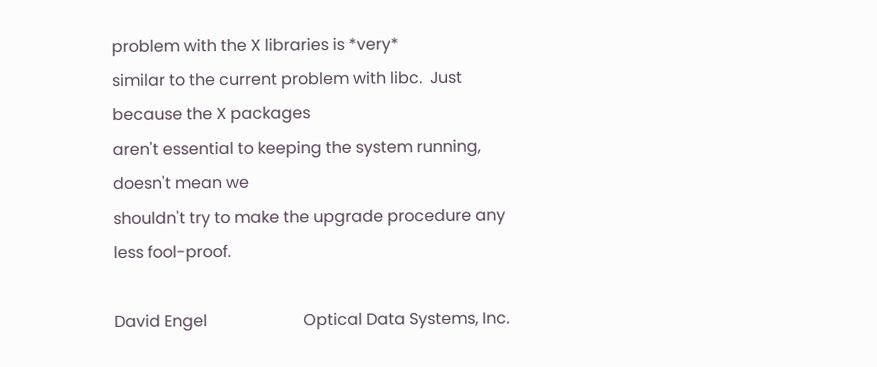problem with the X libraries is *very*
similar to the current problem with libc.  Just because the X packages
aren't essential to keeping the system running, doesn't mean we
shouldn't try to make the upgrade procedure any less fool-proof.

David Engel                        Optical Data Systems, Inc.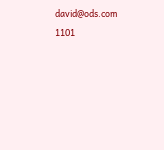david@ods.com                      1101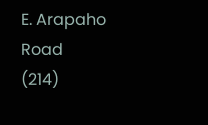E. Arapaho Road
(214)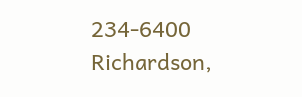234-6400                     Richardson,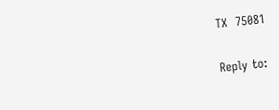TX  75081

Reply to: